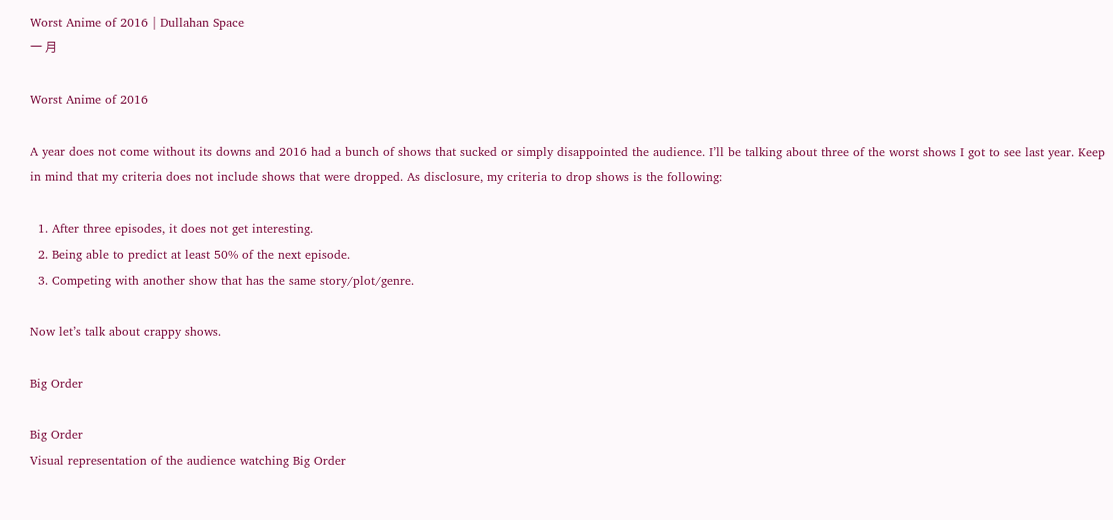Worst Anime of 2016 | Dullahan Space
一 月

Worst Anime of 2016

A year does not come without its downs and 2016 had a bunch of shows that sucked or simply disappointed the audience. I’ll be talking about three of the worst shows I got to see last year. Keep in mind that my criteria does not include shows that were dropped. As disclosure, my criteria to drop shows is the following:

  1. After three episodes, it does not get interesting.
  2. Being able to predict at least 50% of the next episode.
  3. Competing with another show that has the same story/plot/genre.

Now let’s talk about crappy shows.

Big Order

Big Order
Visual representation of the audience watching Big Order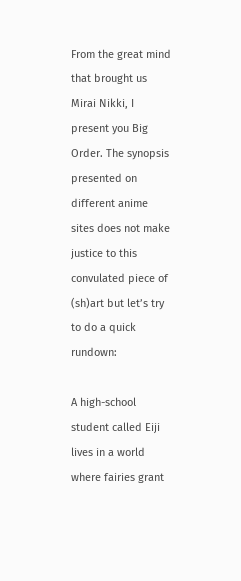From the great mind that brought us Mirai Nikki, I present you Big Order. The synopsis presented on different anime sites does not make justice to this convulated piece of (sh)art but let’s try to do a quick rundown:

A high-school student called Eiji lives in a world where fairies grant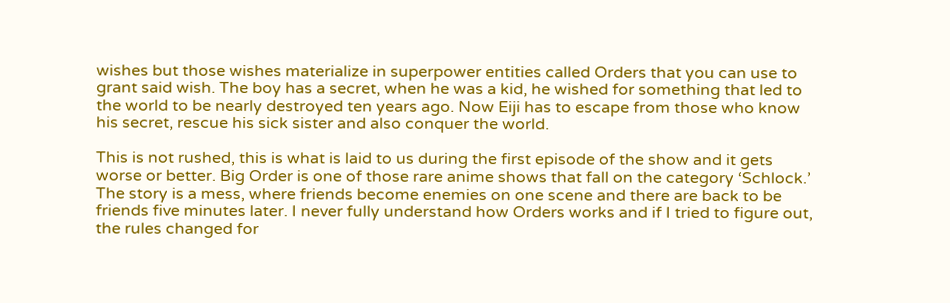wishes but those wishes materialize in superpower entities called Orders that you can use to grant said wish. The boy has a secret, when he was a kid, he wished for something that led to the world to be nearly destroyed ten years ago. Now Eiji has to escape from those who know his secret, rescue his sick sister and also conquer the world.

This is not rushed, this is what is laid to us during the first episode of the show and it gets worse or better. Big Order is one of those rare anime shows that fall on the category ‘Schlock.’ The story is a mess, where friends become enemies on one scene and there are back to be friends five minutes later. I never fully understand how Orders works and if I tried to figure out, the rules changed for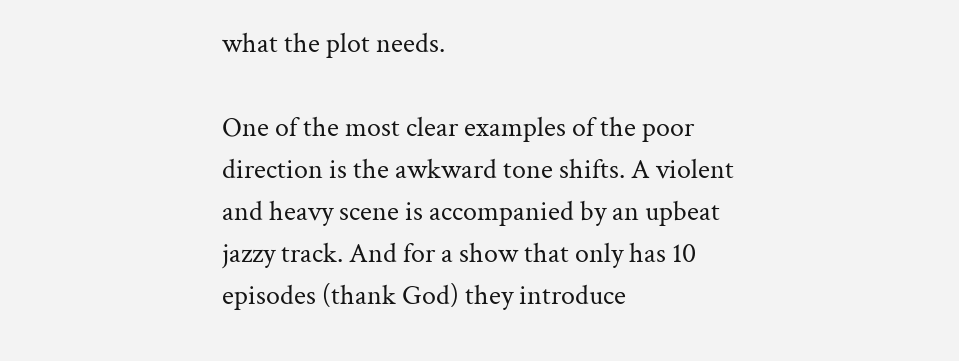what the plot needs.

One of the most clear examples of the poor direction is the awkward tone shifts. A violent and heavy scene is accompanied by an upbeat jazzy track. And for a show that only has 10 episodes (thank God) they introduce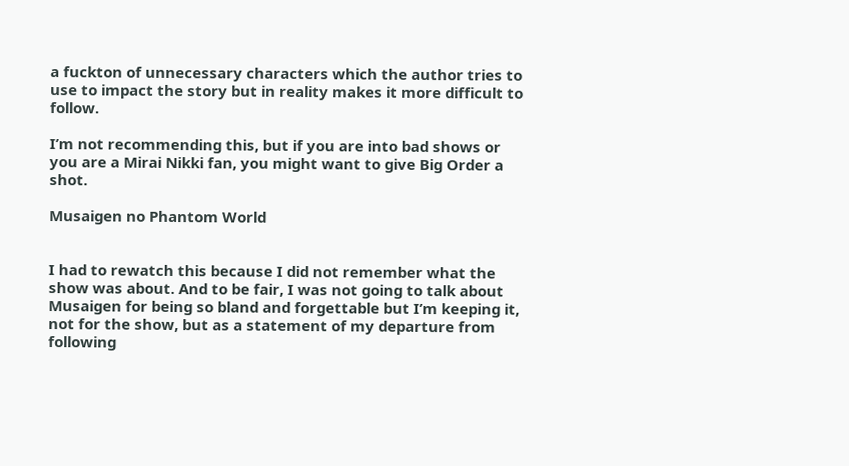a fuckton of unnecessary characters which the author tries to use to impact the story but in reality makes it more difficult to follow.

I’m not recommending this, but if you are into bad shows or you are a Mirai Nikki fan, you might want to give Big Order a shot.

Musaigen no Phantom World


I had to rewatch this because I did not remember what the show was about. And to be fair, I was not going to talk about Musaigen for being so bland and forgettable but I’m keeping it, not for the show, but as a statement of my departure from following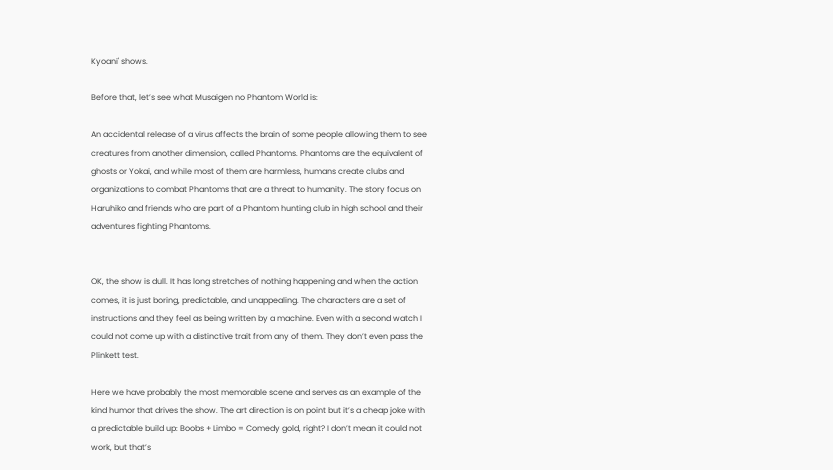Kyoani' shows.

Before that, let’s see what Musaigen no Phantom World is:

An accidental release of a virus affects the brain of some people allowing them to see creatures from another dimension, called Phantoms. Phantoms are the equivalent of ghosts or Yokai, and while most of them are harmless, humans create clubs and organizations to combat Phantoms that are a threat to humanity. The story focus on Haruhiko and friends who are part of a Phantom hunting club in high school and their adventures fighting Phantoms.


OK, the show is dull. It has long stretches of nothing happening and when the action comes, it is just boring, predictable, and unappealing. The characters are a set of instructions and they feel as being written by a machine. Even with a second watch I could not come up with a distinctive trait from any of them. They don’t even pass the Plinkett test.

Here we have probably the most memorable scene and serves as an example of the kind humor that drives the show. The art direction is on point but it’s a cheap joke with a predictable build up: Boobs + Limbo = Comedy gold, right? I don’t mean it could not work, but that’s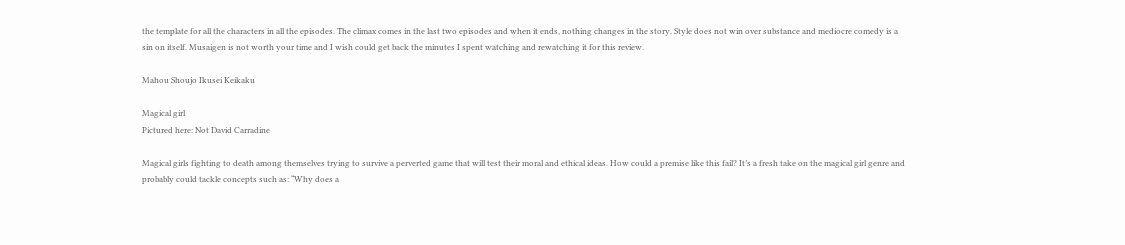the template for all the characters in all the episodes. The climax comes in the last two episodes and when it ends, nothing changes in the story. Style does not win over substance and mediocre comedy is a sin on itself. Musaigen is not worth your time and I wish could get back the minutes I spent watching and rewatching it for this review.

Mahou Shoujo Ikusei Keikaku

Magical girl
Pictured here: Not David Carradine

Magical girls fighting to death among themselves trying to survive a perverted game that will test their moral and ethical ideas. How could a premise like this fail? It’s a fresh take on the magical girl genre and probably could tackle concepts such as: “Why does a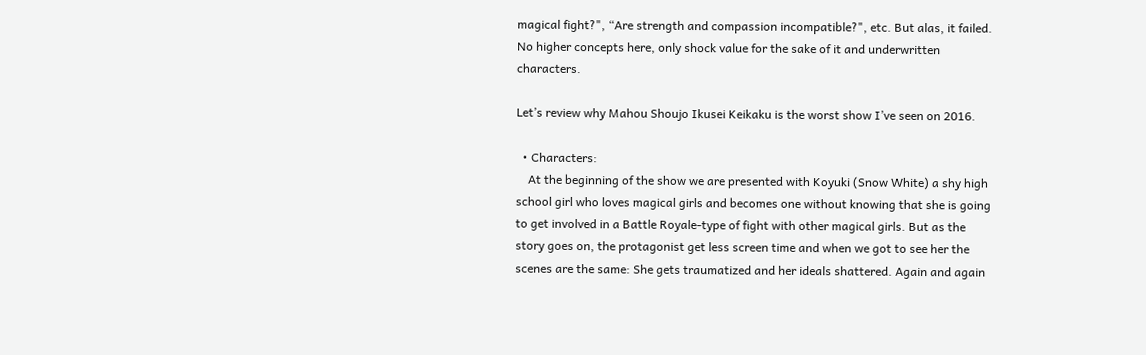magical fight?", “Are strength and compassion incompatible?", etc. But alas, it failed. No higher concepts here, only shock value for the sake of it and underwritten characters.

Let’s review why Mahou Shoujo Ikusei Keikaku is the worst show I’ve seen on 2016.

  • Characters:
    At the beginning of the show we are presented with Koyuki (Snow White) a shy high school girl who loves magical girls and becomes one without knowing that she is going to get involved in a Battle Royale-type of fight with other magical girls. But as the story goes on, the protagonist get less screen time and when we got to see her the scenes are the same: She gets traumatized and her ideals shattered. Again and again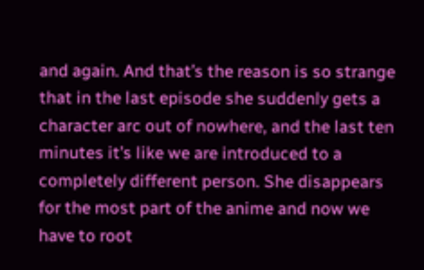and again. And that’s the reason is so strange that in the last episode she suddenly gets a character arc out of nowhere, and the last ten minutes it’s like we are introduced to a completely different person. She disappears for the most part of the anime and now we have to root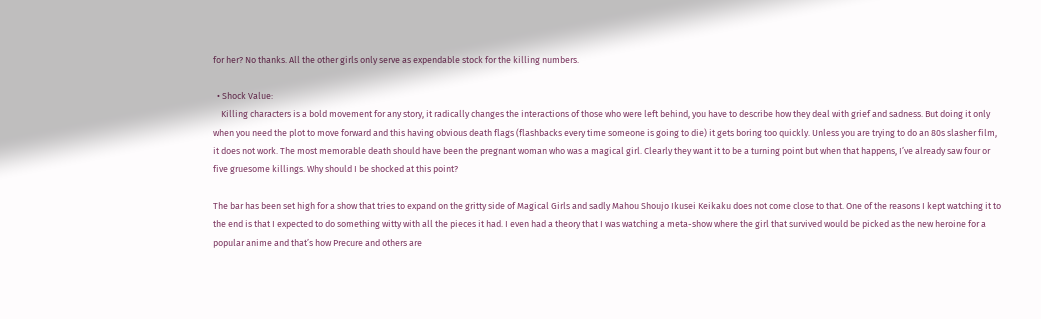for her? No thanks. All the other girls only serve as expendable stock for the killing numbers.

  • Shock Value:
    Killing characters is a bold movement for any story, it radically changes the interactions of those who were left behind, you have to describe how they deal with grief and sadness. But doing it only when you need the plot to move forward and this having obvious death flags (flashbacks every time someone is going to die) it gets boring too quickly. Unless you are trying to do an 80s slasher film, it does not work. The most memorable death should have been the pregnant woman who was a magical girl. Clearly they want it to be a turning point but when that happens, I’ve already saw four or five gruesome killings. Why should I be shocked at this point?

The bar has been set high for a show that tries to expand on the gritty side of Magical Girls and sadly Mahou Shoujo Ikusei Keikaku does not come close to that. One of the reasons I kept watching it to the end is that I expected to do something witty with all the pieces it had. I even had a theory that I was watching a meta-show where the girl that survived would be picked as the new heroine for a popular anime and that’s how Precure and others are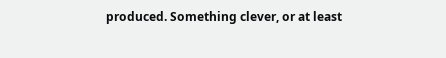produced. Something clever, or at least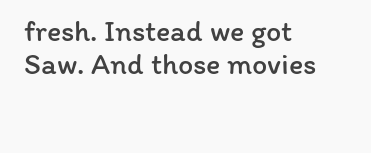fresh. Instead we got Saw. And those movies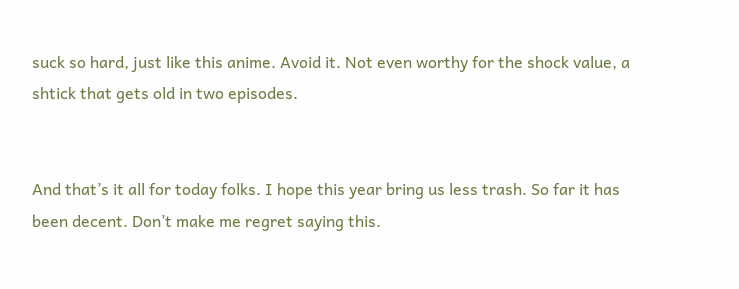suck so hard, just like this anime. Avoid it. Not even worthy for the shock value, a shtick that gets old in two episodes.


And that’s it all for today folks. I hope this year bring us less trash. So far it has been decent. Don’t make me regret saying this.